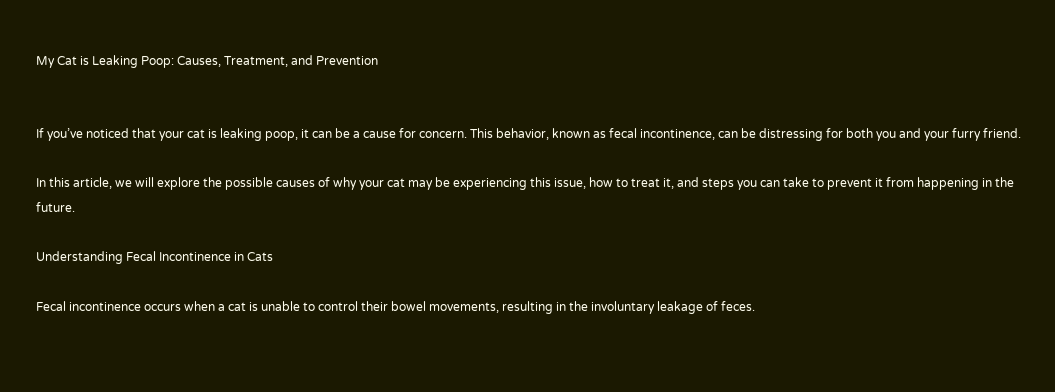My Cat is Leaking Poop: Causes, Treatment, and Prevention


If you’ve noticed that your cat is leaking poop, it can be a cause for concern. This behavior, known as fecal incontinence, can be distressing for both you and your furry friend.

In this article, we will explore the possible causes of why your cat may be experiencing this issue, how to treat it, and steps you can take to prevent it from happening in the future.

Understanding Fecal Incontinence in Cats

Fecal incontinence occurs when a cat is unable to control their bowel movements, resulting in the involuntary leakage of feces.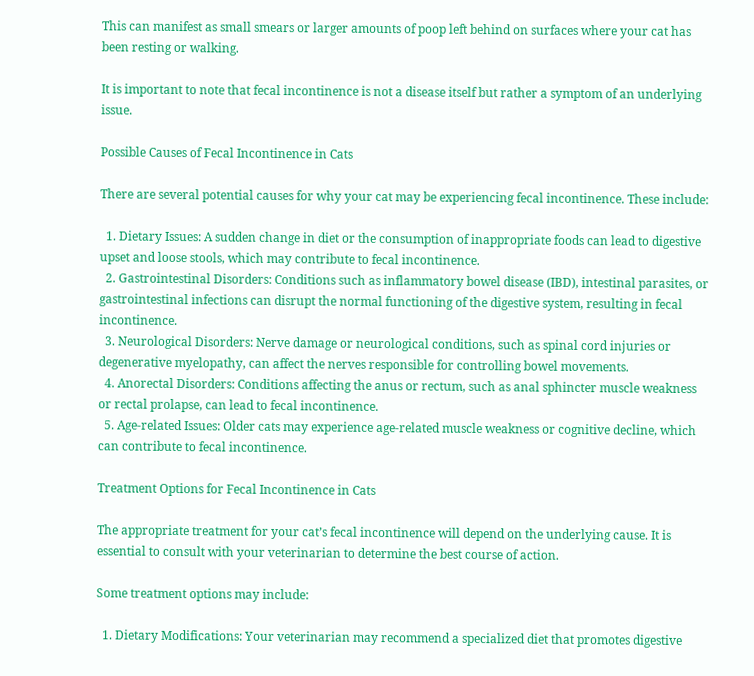This can manifest as small smears or larger amounts of poop left behind on surfaces where your cat has been resting or walking.

It is important to note that fecal incontinence is not a disease itself but rather a symptom of an underlying issue.

Possible Causes of Fecal Incontinence in Cats

There are several potential causes for why your cat may be experiencing fecal incontinence. These include:

  1. Dietary Issues: A sudden change in diet or the consumption of inappropriate foods can lead to digestive upset and loose stools, which may contribute to fecal incontinence.
  2. Gastrointestinal Disorders: Conditions such as inflammatory bowel disease (IBD), intestinal parasites, or gastrointestinal infections can disrupt the normal functioning of the digestive system, resulting in fecal incontinence.
  3. Neurological Disorders: Nerve damage or neurological conditions, such as spinal cord injuries or degenerative myelopathy, can affect the nerves responsible for controlling bowel movements.
  4. Anorectal Disorders: Conditions affecting the anus or rectum, such as anal sphincter muscle weakness or rectal prolapse, can lead to fecal incontinence.
  5. Age-related Issues: Older cats may experience age-related muscle weakness or cognitive decline, which can contribute to fecal incontinence.

Treatment Options for Fecal Incontinence in Cats

The appropriate treatment for your cat’s fecal incontinence will depend on the underlying cause. It is essential to consult with your veterinarian to determine the best course of action.

Some treatment options may include:

  1. Dietary Modifications: Your veterinarian may recommend a specialized diet that promotes digestive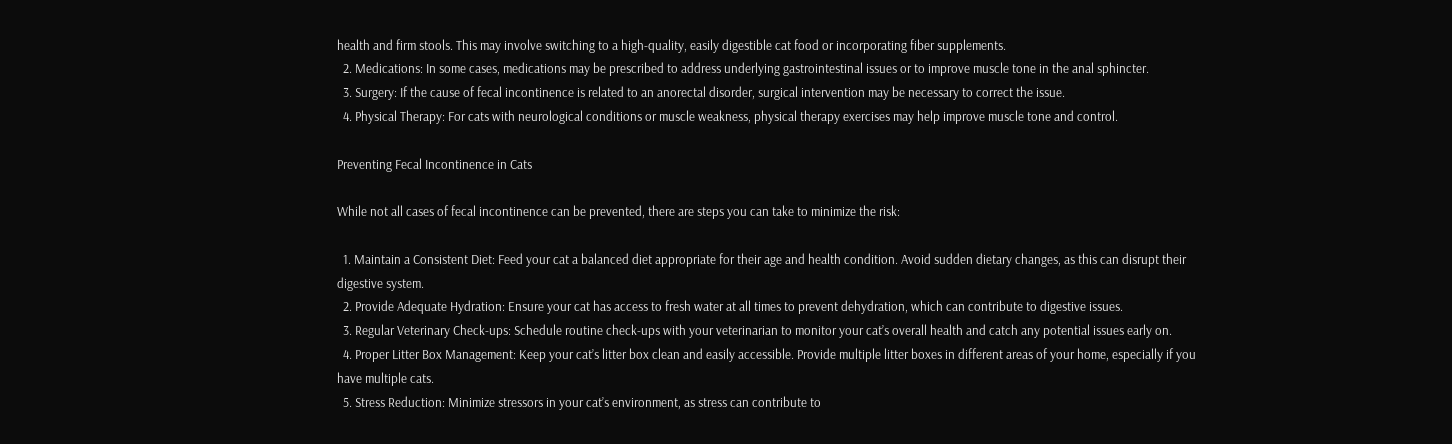health and firm stools. This may involve switching to a high-quality, easily digestible cat food or incorporating fiber supplements.
  2. Medications: In some cases, medications may be prescribed to address underlying gastrointestinal issues or to improve muscle tone in the anal sphincter.
  3. Surgery: If the cause of fecal incontinence is related to an anorectal disorder, surgical intervention may be necessary to correct the issue.
  4. Physical Therapy: For cats with neurological conditions or muscle weakness, physical therapy exercises may help improve muscle tone and control.

Preventing Fecal Incontinence in Cats

While not all cases of fecal incontinence can be prevented, there are steps you can take to minimize the risk:

  1. Maintain a Consistent Diet: Feed your cat a balanced diet appropriate for their age and health condition. Avoid sudden dietary changes, as this can disrupt their digestive system.
  2. Provide Adequate Hydration: Ensure your cat has access to fresh water at all times to prevent dehydration, which can contribute to digestive issues.
  3. Regular Veterinary Check-ups: Schedule routine check-ups with your veterinarian to monitor your cat’s overall health and catch any potential issues early on.
  4. Proper Litter Box Management: Keep your cat’s litter box clean and easily accessible. Provide multiple litter boxes in different areas of your home, especially if you have multiple cats.
  5. Stress Reduction: Minimize stressors in your cat’s environment, as stress can contribute to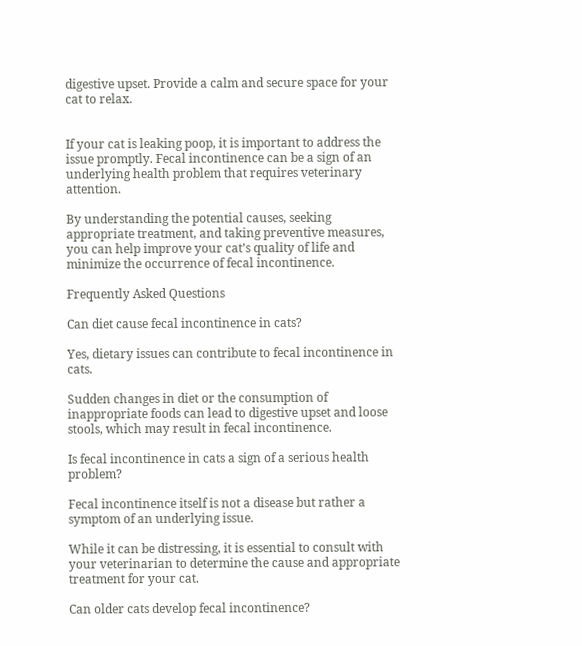digestive upset. Provide a calm and secure space for your cat to relax.


If your cat is leaking poop, it is important to address the issue promptly. Fecal incontinence can be a sign of an underlying health problem that requires veterinary attention.

By understanding the potential causes, seeking appropriate treatment, and taking preventive measures, you can help improve your cat’s quality of life and minimize the occurrence of fecal incontinence.

Frequently Asked Questions

Can diet cause fecal incontinence in cats?

Yes, dietary issues can contribute to fecal incontinence in cats.

Sudden changes in diet or the consumption of inappropriate foods can lead to digestive upset and loose stools, which may result in fecal incontinence.

Is fecal incontinence in cats a sign of a serious health problem?

Fecal incontinence itself is not a disease but rather a symptom of an underlying issue.

While it can be distressing, it is essential to consult with your veterinarian to determine the cause and appropriate treatment for your cat.

Can older cats develop fecal incontinence?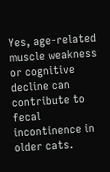Yes, age-related muscle weakness or cognitive decline can contribute to fecal incontinence in older cats.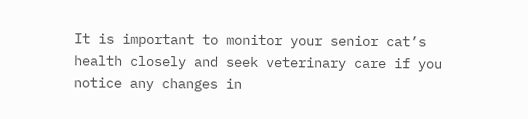It is important to monitor your senior cat’s health closely and seek veterinary care if you notice any changes in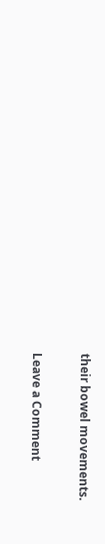their bowel movements.

Leave a Comment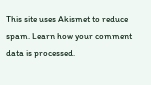This site uses Akismet to reduce spam. Learn how your comment data is processed.